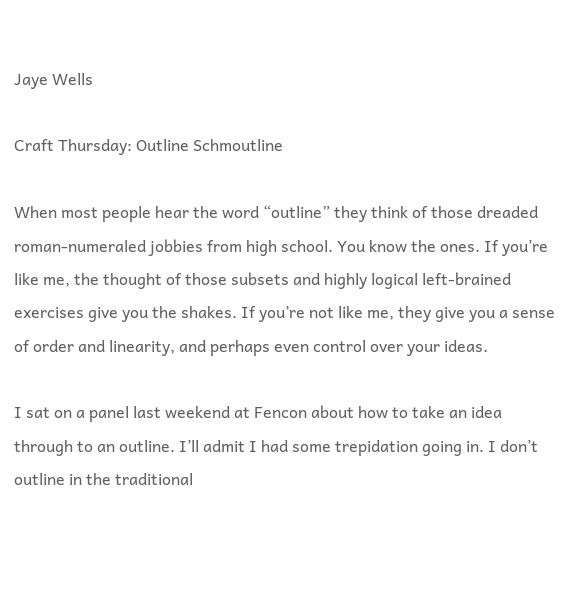Jaye Wells

Craft Thursday: Outline Schmoutline

When most people hear the word “outline” they think of those dreaded roman-numeraled jobbies from high school. You know the ones. If you’re like me, the thought of those subsets and highly logical left-brained exercises give you the shakes. If you’re not like me, they give you a sense of order and linearity, and perhaps even control over your ideas.

I sat on a panel last weekend at Fencon about how to take an idea through to an outline. I’ll admit I had some trepidation going in. I don’t outline in the traditional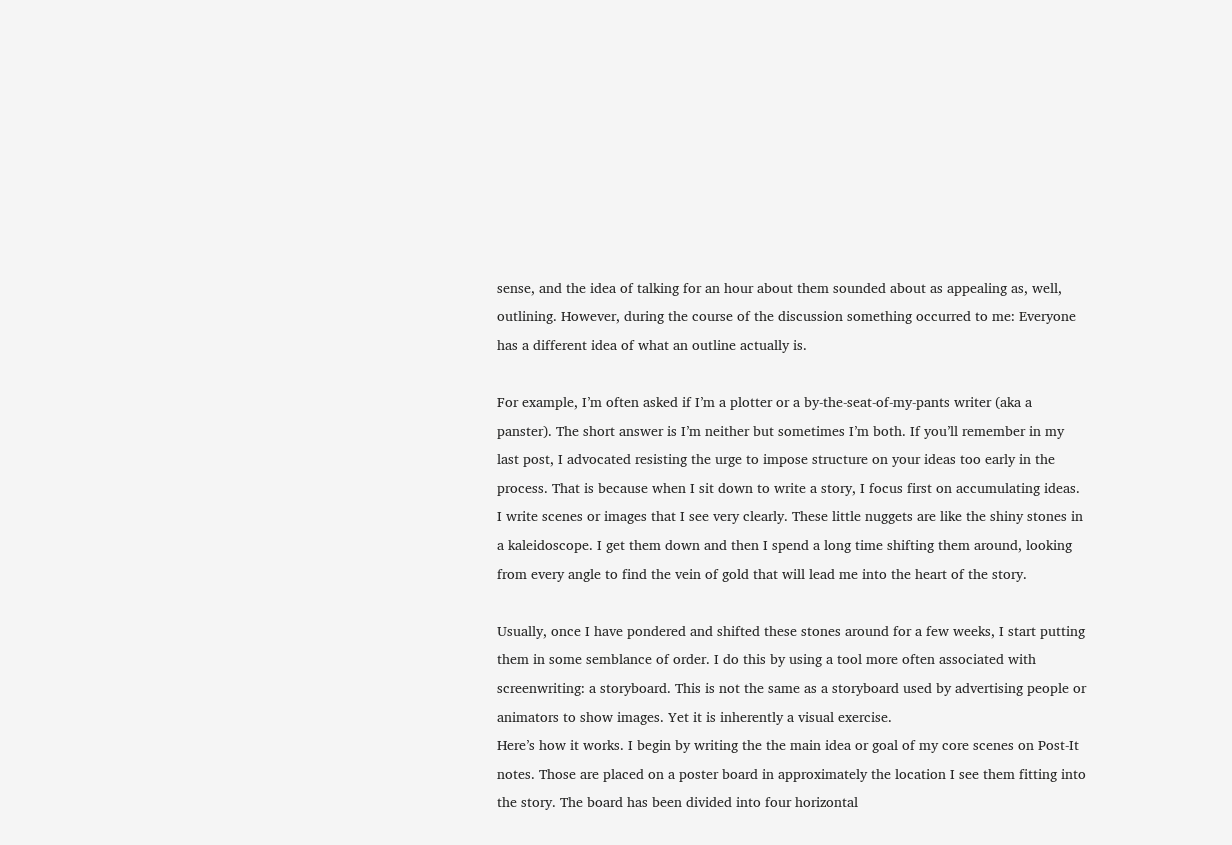sense, and the idea of talking for an hour about them sounded about as appealing as, well, outlining. However, during the course of the discussion something occurred to me: Everyone has a different idea of what an outline actually is.

For example, I’m often asked if I’m a plotter or a by-the-seat-of-my-pants writer (aka a panster). The short answer is I’m neither but sometimes I’m both. If you’ll remember in my last post, I advocated resisting the urge to impose structure on your ideas too early in the process. That is because when I sit down to write a story, I focus first on accumulating ideas. I write scenes or images that I see very clearly. These little nuggets are like the shiny stones in a kaleidoscope. I get them down and then I spend a long time shifting them around, looking from every angle to find the vein of gold that will lead me into the heart of the story.

Usually, once I have pondered and shifted these stones around for a few weeks, I start putting them in some semblance of order. I do this by using a tool more often associated with screenwriting: a storyboard. This is not the same as a storyboard used by advertising people or animators to show images. Yet it is inherently a visual exercise.
Here’s how it works. I begin by writing the the main idea or goal of my core scenes on Post-It notes. Those are placed on a poster board in approximately the location I see them fitting into the story. The board has been divided into four horizontal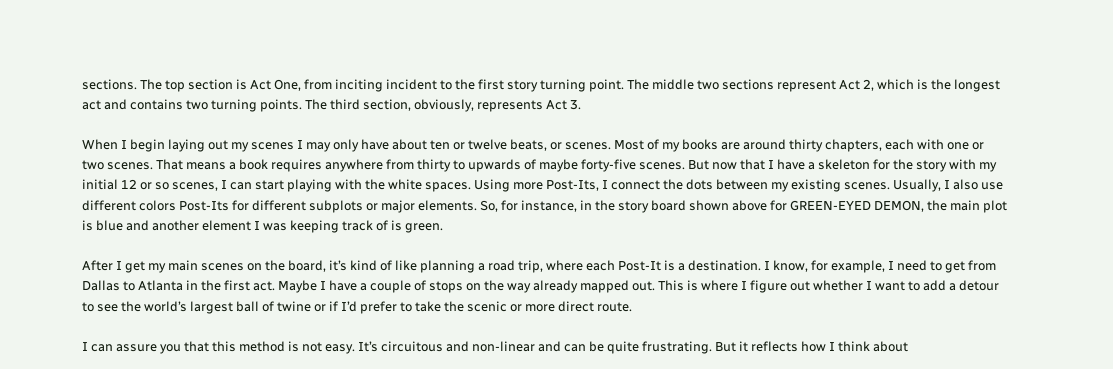sections. The top section is Act One, from inciting incident to the first story turning point. The middle two sections represent Act 2, which is the longest act and contains two turning points. The third section, obviously, represents Act 3.

When I begin laying out my scenes I may only have about ten or twelve beats, or scenes. Most of my books are around thirty chapters, each with one or two scenes. That means a book requires anywhere from thirty to upwards of maybe forty-five scenes. But now that I have a skeleton for the story with my initial 12 or so scenes, I can start playing with the white spaces. Using more Post-Its, I connect the dots between my existing scenes. Usually, I also use different colors Post-Its for different subplots or major elements. So, for instance, in the story board shown above for GREEN-EYED DEMON, the main plot is blue and another element I was keeping track of is green.

After I get my main scenes on the board, it’s kind of like planning a road trip, where each Post-It is a destination. I know, for example, I need to get from Dallas to Atlanta in the first act. Maybe I have a couple of stops on the way already mapped out. This is where I figure out whether I want to add a detour to see the world’s largest ball of twine or if I’d prefer to take the scenic or more direct route.

I can assure you that this method is not easy. It’s circuitous and non-linear and can be quite frustrating. But it reflects how I think about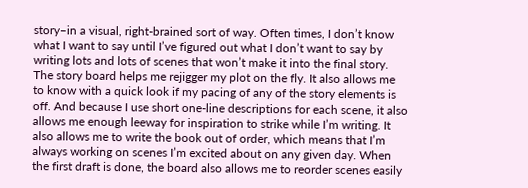story–in a visual, right-brained sort of way. Often times, I don’t know what I want to say until I’ve figured out what I don’t want to say by writing lots and lots of scenes that won’t make it into the final story. The story board helps me rejigger my plot on the fly. It also allows me to know with a quick look if my pacing of any of the story elements is off. And because I use short one-line descriptions for each scene, it also allows me enough leeway for inspiration to strike while I’m writing. It also allows me to write the book out of order, which means that I’m always working on scenes I’m excited about on any given day. When the first draft is done, the board also allows me to reorder scenes easily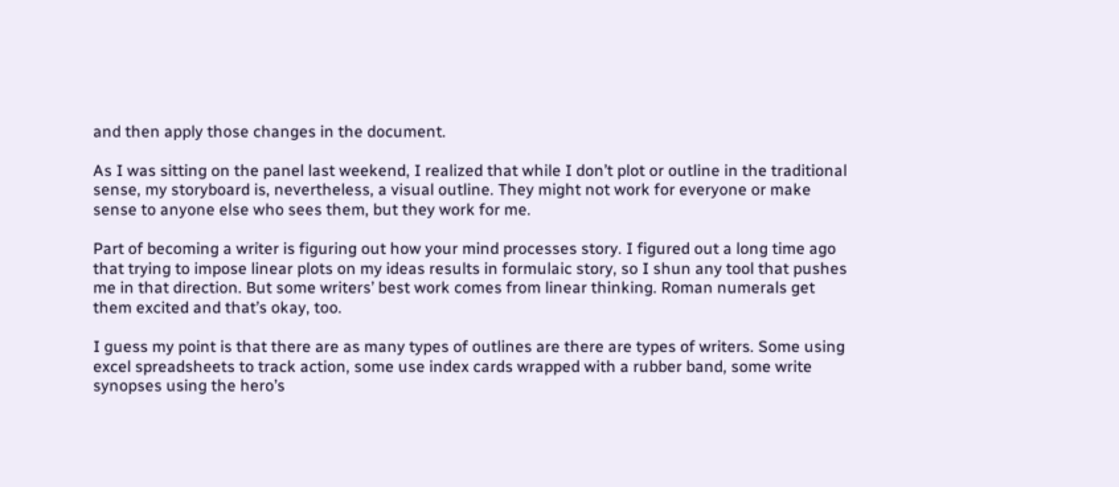and then apply those changes in the document.

As I was sitting on the panel last weekend, I realized that while I don’t plot or outline in the traditional sense, my storyboard is, nevertheless, a visual outline. They might not work for everyone or make sense to anyone else who sees them, but they work for me.

Part of becoming a writer is figuring out how your mind processes story. I figured out a long time ago that trying to impose linear plots on my ideas results in formulaic story, so I shun any tool that pushes me in that direction. But some writers’ best work comes from linear thinking. Roman numerals get them excited and that’s okay, too.

I guess my point is that there are as many types of outlines are there are types of writers. Some using excel spreadsheets to track action, some use index cards wrapped with a rubber band, some write synopses using the hero’s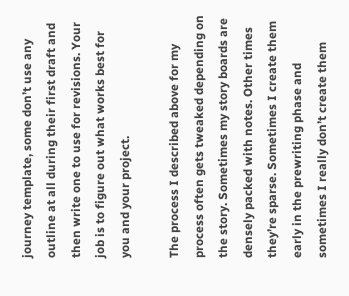journey template, some don’t use any outline at all during their first draft and then write one to use for revisions. Your job is to figure out what works best for you and your project.

The process I described above for my process often gets tweaked depending on the story. Sometimes my story boards are densely packed with notes. Other times they’re sparse. Sometimes I create them early in the prewriting phase and sometimes I really don’t create them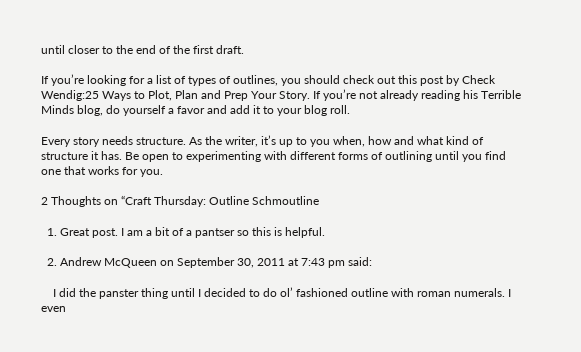until closer to the end of the first draft.

If you’re looking for a list of types of outlines, you should check out this post by Check Wendig:25 Ways to Plot, Plan and Prep Your Story. If you’re not already reading his Terrible Minds blog, do yourself a favor and add it to your blog roll.

Every story needs structure. As the writer, it’s up to you when, how and what kind of structure it has. Be open to experimenting with different forms of outlining until you find one that works for you.

2 Thoughts on “Craft Thursday: Outline Schmoutline

  1. Great post. I am a bit of a pantser so this is helpful.

  2. Andrew McQueen on September 30, 2011 at 7:43 pm said:

    I did the panster thing until I decided to do ol’ fashioned outline with roman numerals. I even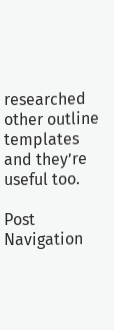researched other outline templates and they’re useful too.

Post Navigation